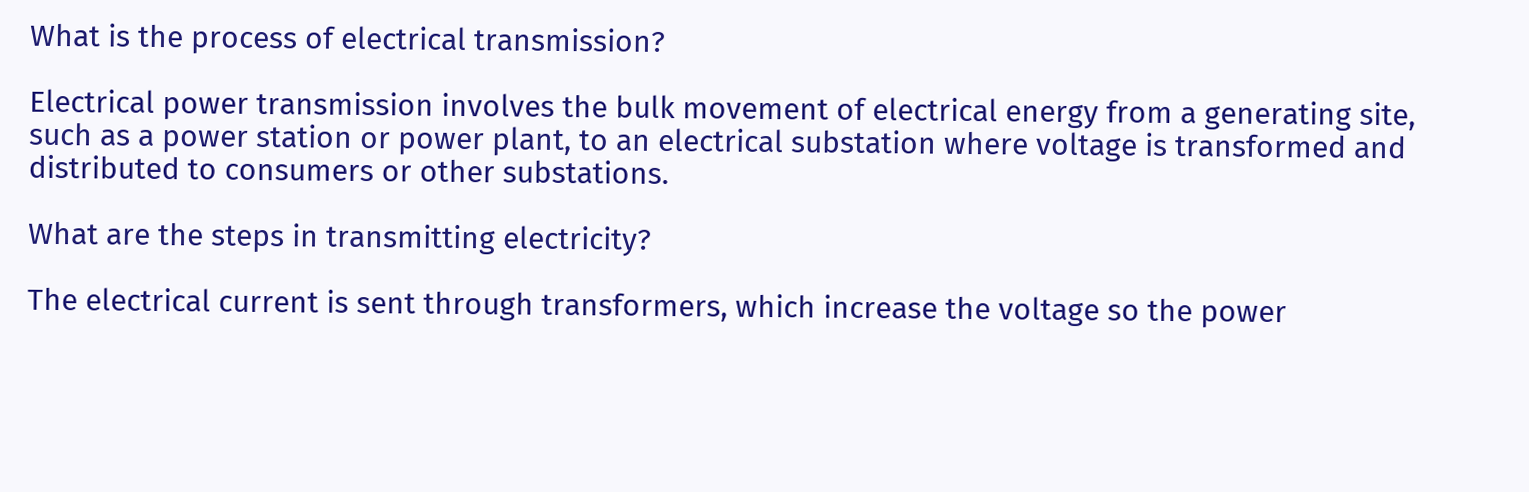What is the process of electrical transmission?

Electrical power transmission involves the bulk movement of electrical energy from a generating site, such as a power station or power plant, to an electrical substation where voltage is transformed and distributed to consumers or other substations.

What are the steps in transmitting electricity?

The electrical current is sent through transformers, which increase the voltage so the power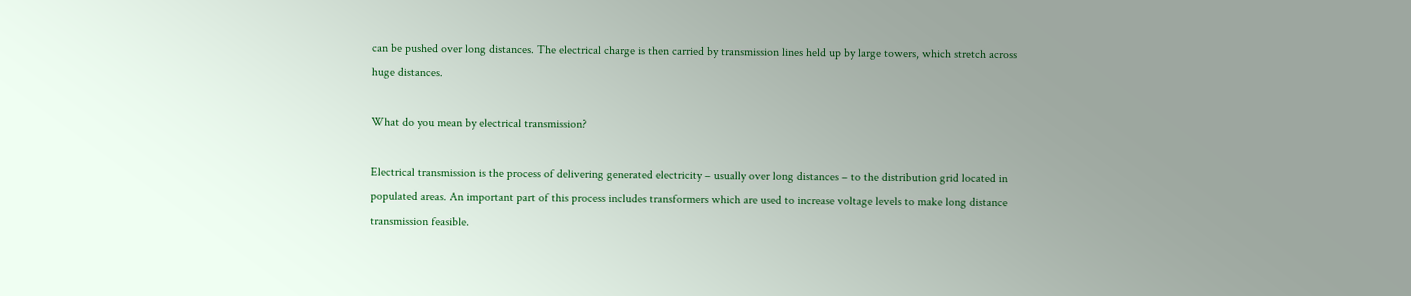can be pushed over long distances. The electrical charge is then carried by transmission lines held up by large towers, which stretch across huge distances.

What do you mean by electrical transmission?

Electrical transmission is the process of delivering generated electricity – usually over long distances – to the distribution grid located in populated areas. An important part of this process includes transformers which are used to increase voltage levels to make long distance transmission feasible.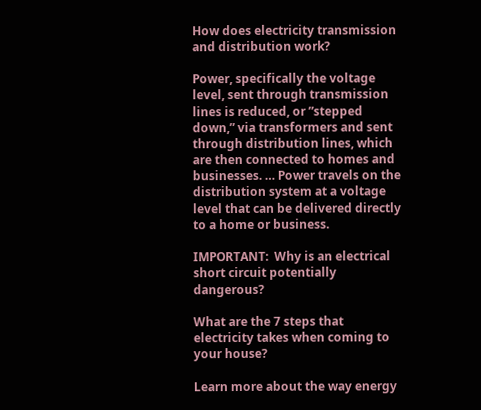How does electricity transmission and distribution work?

Power, specifically the voltage level, sent through transmission lines is reduced, or ”stepped down,” via transformers and sent through distribution lines, which are then connected to homes and businesses. … Power travels on the distribution system at a voltage level that can be delivered directly to a home or business.

IMPORTANT:  Why is an electrical short circuit potentially dangerous?

What are the 7 steps that electricity takes when coming to your house?

Learn more about the way energy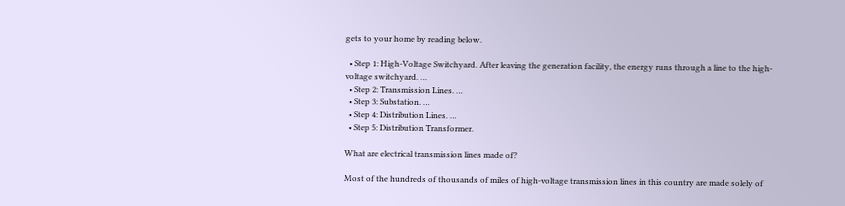gets to your home by reading below.

  • Step 1: High-Voltage Switchyard. After leaving the generation facility, the energy runs through a line to the high-voltage switchyard. …
  • Step 2: Transmission Lines. …
  • Step 3: Substation. …
  • Step 4: Distribution Lines. …
  • Step 5: Distribution Transformer.

What are electrical transmission lines made of?

Most of the hundreds of thousands of miles of high-voltage transmission lines in this country are made solely of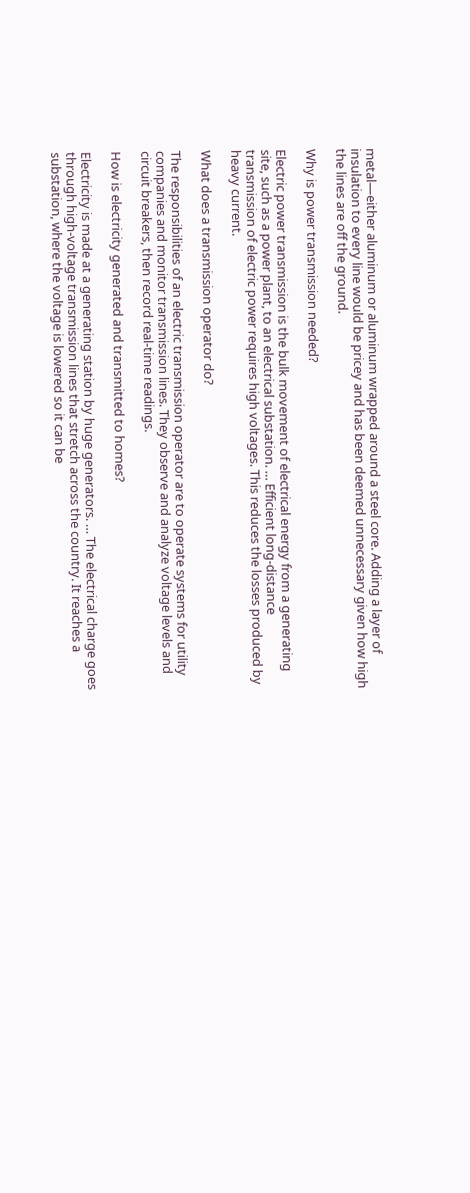metal—either aluminum or aluminum wrapped around a steel core. Adding a layer of insulation to every line would be pricey and has been deemed unnecessary given how high the lines are off the ground.

Why is power transmission needed?

Electric power transmission is the bulk movement of electrical energy from a generating site, such as a power plant, to an electrical substation. … Efficient long-distance transmission of electric power requires high voltages. This reduces the losses produced by heavy current.

What does a transmission operator do?

The responsibilities of an electric transmission operator are to operate systems for utility companies and monitor transmission lines. They observe and analyze voltage levels and circuit breakers, then record real-time readings.

How is electricity generated and transmitted to homes?

Electricity is made at a generating station by huge generators. … The electrical charge goes through high-voltage transmission lines that stretch across the country. It reaches a substation, where the voltage is lowered so it can be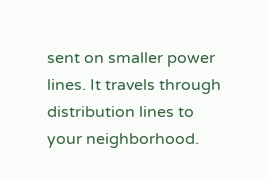sent on smaller power lines. It travels through distribution lines to your neighborhood.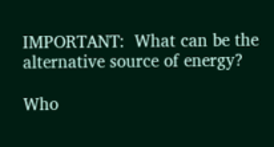IMPORTANT:  What can be the alternative source of energy?

Who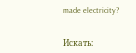made electricity?


Искать: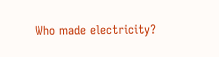Who made electricity?